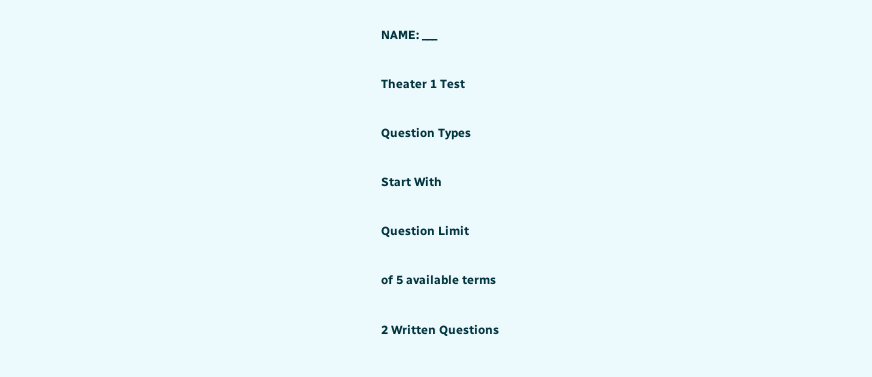NAME: ___

Theater 1 Test

Question Types

Start With

Question Limit

of 5 available terms

2 Written Questions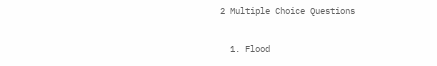2 Multiple Choice Questions

  1. Flood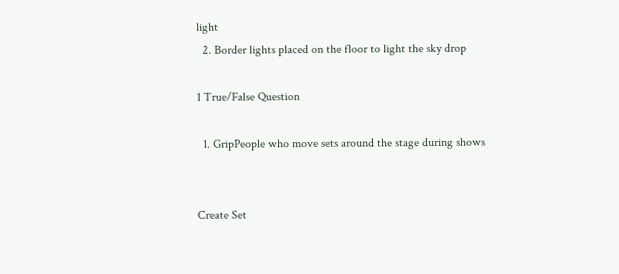light
  2. Border lights placed on the floor to light the sky drop

1 True/False Question

  1. GripPeople who move sets around the stage during shows


Create Set